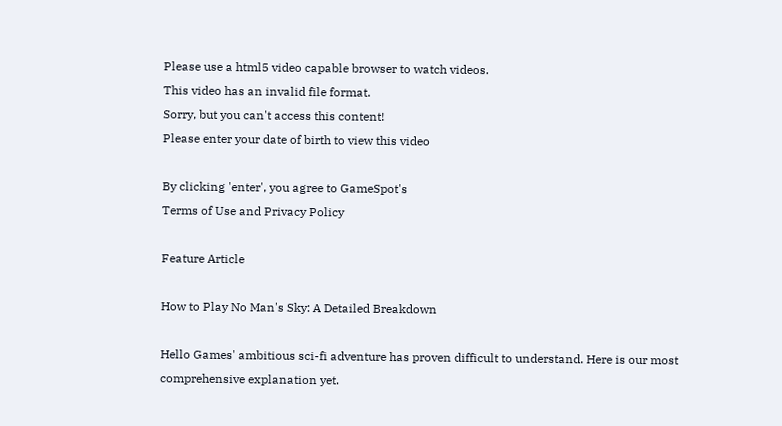Please use a html5 video capable browser to watch videos.
This video has an invalid file format.
Sorry, but you can't access this content!
Please enter your date of birth to view this video

By clicking 'enter', you agree to GameSpot's
Terms of Use and Privacy Policy

Feature Article

How to Play No Man's Sky: A Detailed Breakdown

Hello Games' ambitious sci-fi adventure has proven difficult to understand. Here is our most comprehensive explanation yet.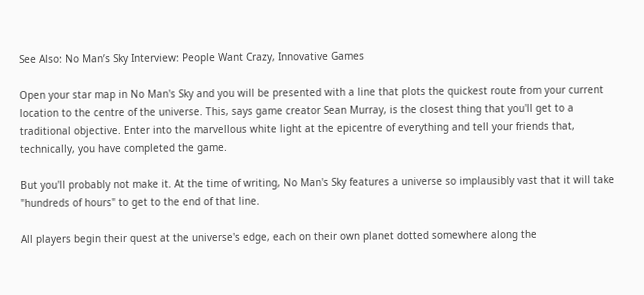See Also: No Man’s Sky Interview: People Want Crazy, Innovative Games

Open your star map in No Man's Sky and you will be presented with a line that plots the quickest route from your current location to the centre of the universe. This, says game creator Sean Murray, is the closest thing that you'll get to a traditional objective. Enter into the marvellous white light at the epicentre of everything and tell your friends that, technically, you have completed the game.

But you'll probably not make it. At the time of writing, No Man's Sky features a universe so implausibly vast that it will take "hundreds of hours" to get to the end of that line.

All players begin their quest at the universe's edge, each on their own planet dotted somewhere along the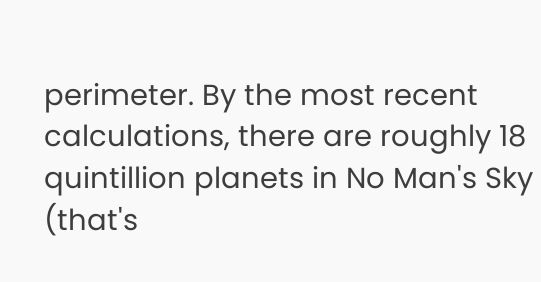perimeter. By the most recent calculations, there are roughly 18 quintillion planets in No Man's Sky (that's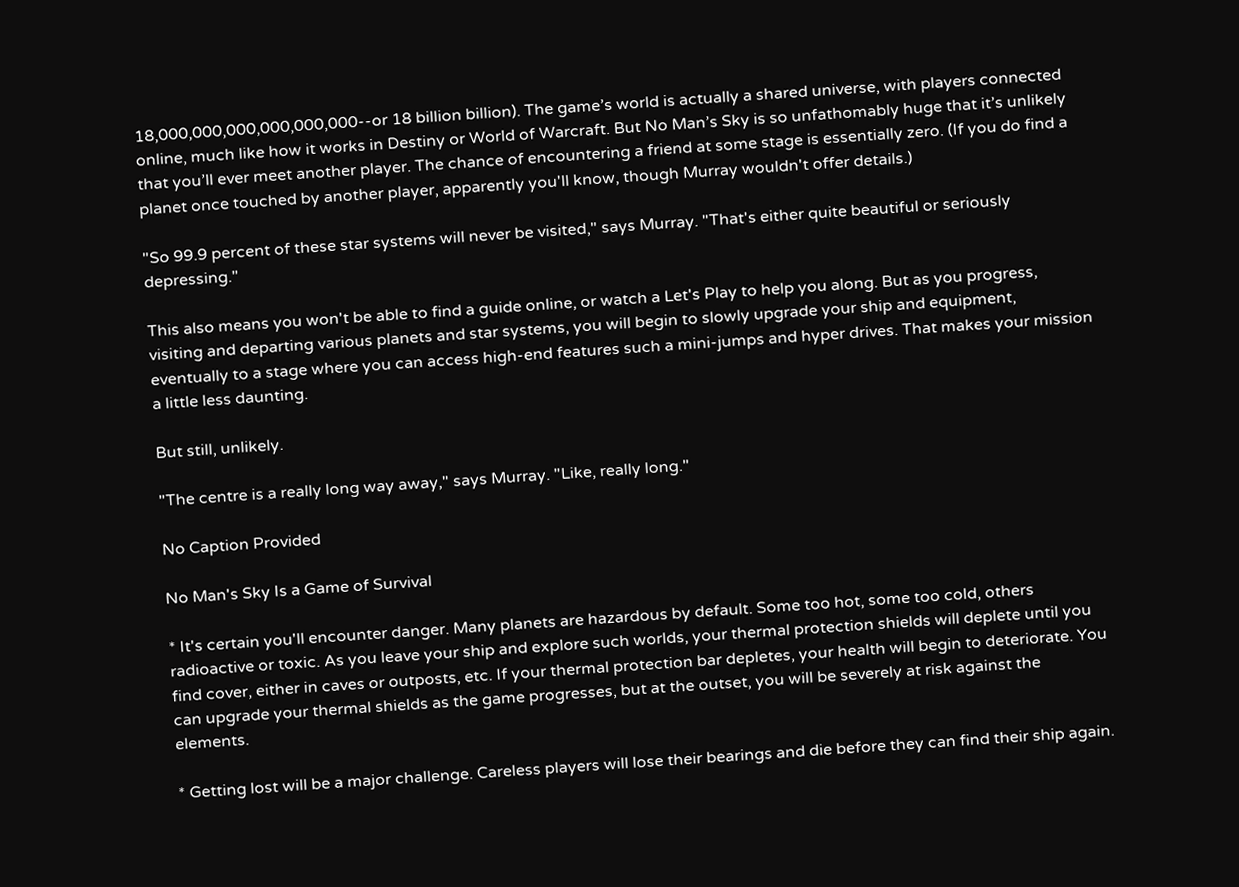18,000,000,000,000,000,000--or 18 billion billion). The game’s world is actually a shared universe, with players connected online, much like how it works in Destiny or World of Warcraft. But No Man’s Sky is so unfathomably huge that it’s unlikely that you’ll ever meet another player. The chance of encountering a friend at some stage is essentially zero. (If you do find a planet once touched by another player, apparently you'll know, though Murray wouldn't offer details.)

"So 99.9 percent of these star systems will never be visited," says Murray. "That's either quite beautiful or seriously depressing."

This also means you won't be able to find a guide online, or watch a Let's Play to help you along. But as you progress, visiting and departing various planets and star systems, you will begin to slowly upgrade your ship and equipment, eventually to a stage where you can access high-end features such a mini-jumps and hyper drives. That makes your mission a little less daunting.

But still, unlikely.

"The centre is a really long way away," says Murray. "Like, really long."

No Caption Provided

No Man's Sky Is a Game of Survival

* It's certain you'll encounter danger. Many planets are hazardous by default. Some too hot, some too cold, others radioactive or toxic. As you leave your ship and explore such worlds, your thermal protection shields will deplete until you find cover, either in caves or outposts, etc. If your thermal protection bar depletes, your health will begin to deteriorate. You can upgrade your thermal shields as the game progresses, but at the outset, you will be severely at risk against the elements.

* Getting lost will be a major challenge. Careless players will lose their bearings and die before they can find their ship again.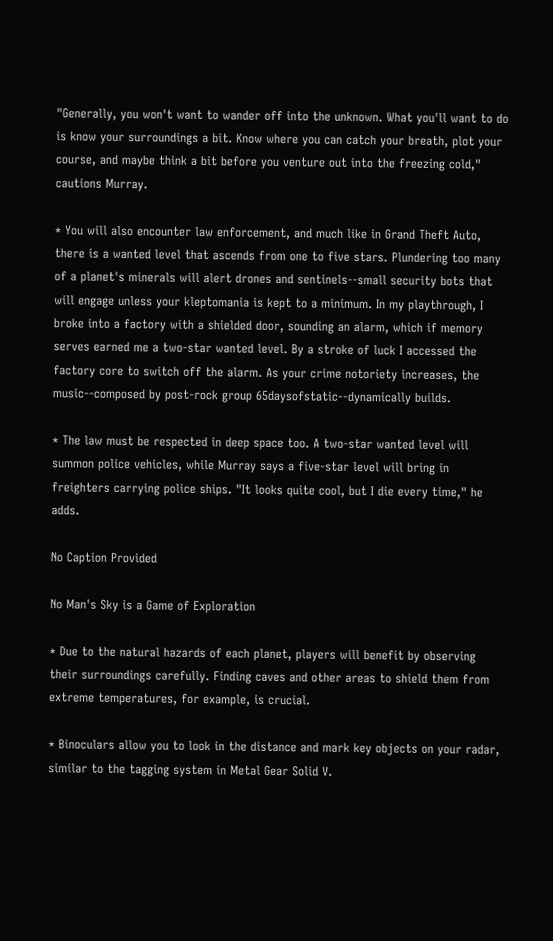"Generally, you won't want to wander off into the unknown. What you'll want to do is know your surroundings a bit. Know where you can catch your breath, plot your course, and maybe think a bit before you venture out into the freezing cold," cautions Murray.

* You will also encounter law enforcement, and much like in Grand Theft Auto, there is a wanted level that ascends from one to five stars. Plundering too many of a planet's minerals will alert drones and sentinels--small security bots that will engage unless your kleptomania is kept to a minimum. In my playthrough, I broke into a factory with a shielded door, sounding an alarm, which if memory serves earned me a two-star wanted level. By a stroke of luck I accessed the factory core to switch off the alarm. As your crime notoriety increases, the music--composed by post-rock group 65daysofstatic--dynamically builds.

* The law must be respected in deep space too. A two-star wanted level will summon police vehicles, while Murray says a five-star level will bring in freighters carrying police ships. "It looks quite cool, but I die every time," he adds.

No Caption Provided

No Man's Sky is a Game of Exploration

* Due to the natural hazards of each planet, players will benefit by observing their surroundings carefully. Finding caves and other areas to shield them from extreme temperatures, for example, is crucial.

* Binoculars allow you to look in the distance and mark key objects on your radar, similar to the tagging system in Metal Gear Solid V.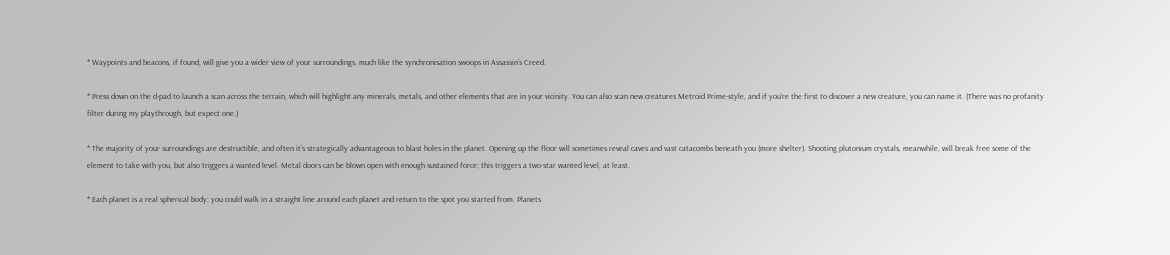* Waypoints and beacons, if found, will give you a wider view of your surroundings, much like the synchronisation swoops in Assassin's Creed.

* Press down on the d-pad to launch a scan across the terrain, which will highlight any minerals, metals, and other elements that are in your vicinity. You can also scan new creatures Metroid Prime-style, and if you're the first to discover a new creature, you can name it. (There was no profanity filter during my playthrough, but expect one.)

* The majority of your surroundings are destructible, and often it's strategically advantageous to blast holes in the planet. Opening up the floor will sometimes reveal caves and vast catacombs beneath you (more shelter). Shooting plutonium crystals, meanwhile, will break free some of the element to take with you, but also triggers a wanted level. Metal doors can be blown open with enough sustained force; this triggers a two-star wanted level, at least.

* Each planet is a real spherical body; you could walk in a straight line around each planet and return to the spot you started from. Planets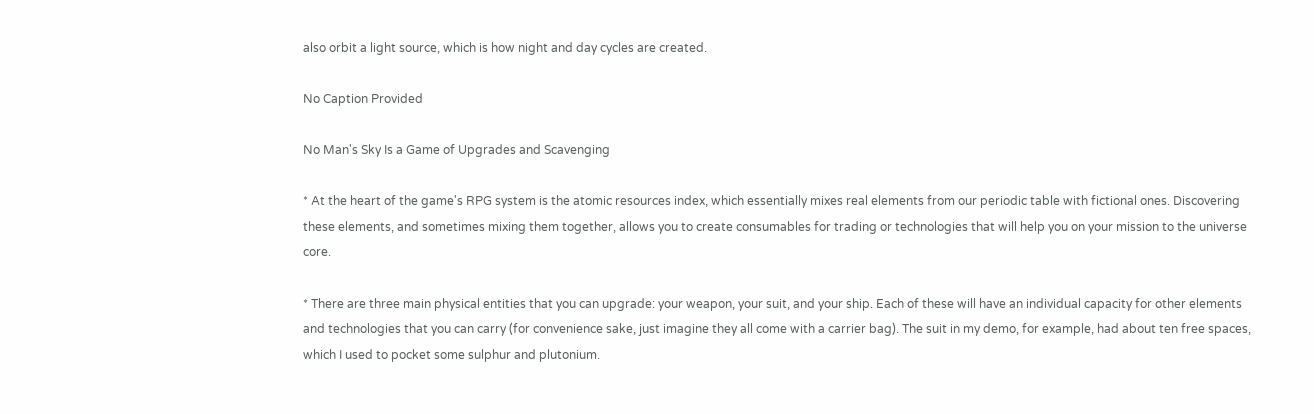also orbit a light source, which is how night and day cycles are created.

No Caption Provided

No Man's Sky Is a Game of Upgrades and Scavenging

* At the heart of the game's RPG system is the atomic resources index, which essentially mixes real elements from our periodic table with fictional ones. Discovering these elements, and sometimes mixing them together, allows you to create consumables for trading or technologies that will help you on your mission to the universe core.

* There are three main physical entities that you can upgrade: your weapon, your suit, and your ship. Each of these will have an individual capacity for other elements and technologies that you can carry (for convenience sake, just imagine they all come with a carrier bag). The suit in my demo, for example, had about ten free spaces, which I used to pocket some sulphur and plutonium.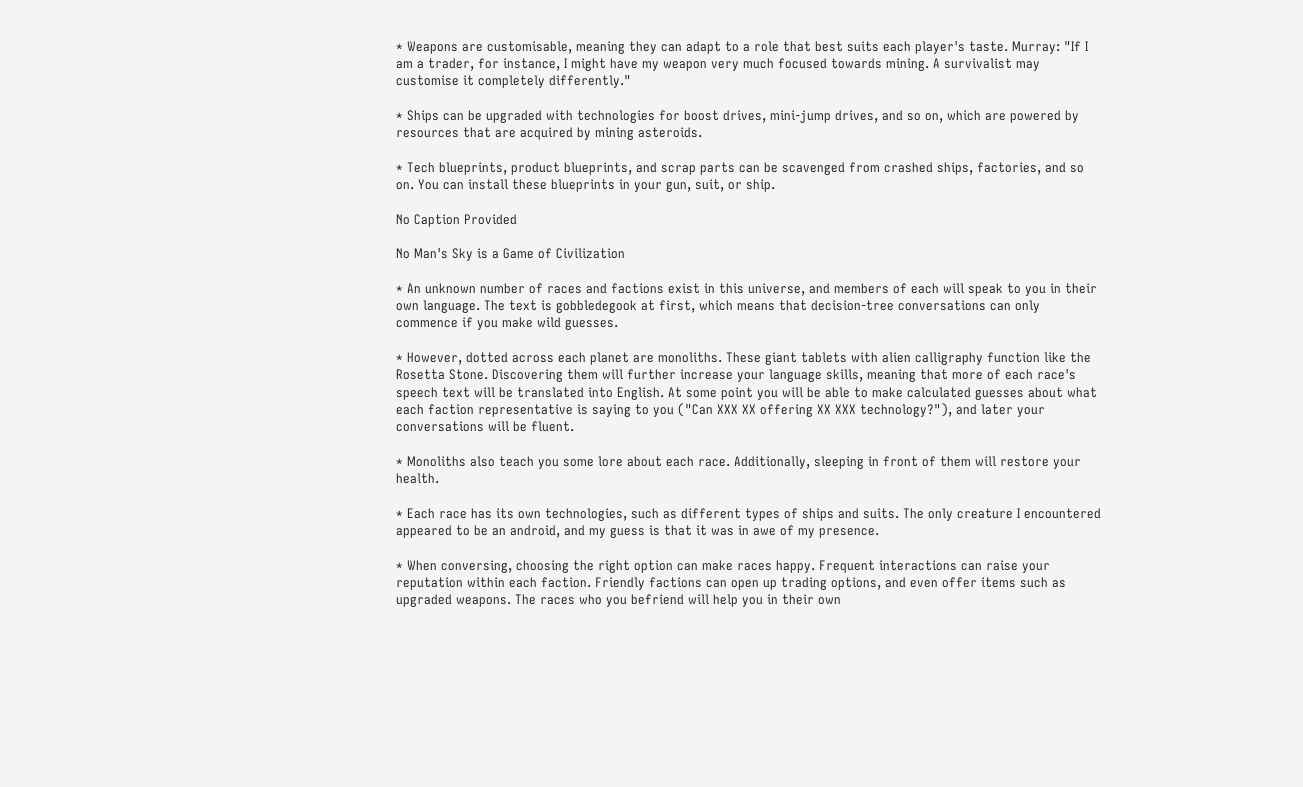* Weapons are customisable, meaning they can adapt to a role that best suits each player's taste. Murray: "If I am a trader, for instance, I might have my weapon very much focused towards mining. A survivalist may customise it completely differently."

* Ships can be upgraded with technologies for boost drives, mini-jump drives, and so on, which are powered by resources that are acquired by mining asteroids.

* Tech blueprints, product blueprints, and scrap parts can be scavenged from crashed ships, factories, and so on. You can install these blueprints in your gun, suit, or ship.

No Caption Provided

No Man's Sky is a Game of Civilization

* An unknown number of races and factions exist in this universe, and members of each will speak to you in their own language. The text is gobbledegook at first, which means that decision-tree conversations can only commence if you make wild guesses.

* However, dotted across each planet are monoliths. These giant tablets with alien calligraphy function like the Rosetta Stone. Discovering them will further increase your language skills, meaning that more of each race's speech text will be translated into English. At some point you will be able to make calculated guesses about what each faction representative is saying to you ("Can XXX XX offering XX XXX technology?"), and later your conversations will be fluent.

* Monoliths also teach you some lore about each race. Additionally, sleeping in front of them will restore your health.

* Each race has its own technologies, such as different types of ships and suits. The only creature I encountered appeared to be an android, and my guess is that it was in awe of my presence.

* When conversing, choosing the right option can make races happy. Frequent interactions can raise your reputation within each faction. Friendly factions can open up trading options, and even offer items such as upgraded weapons. The races who you befriend will help you in their own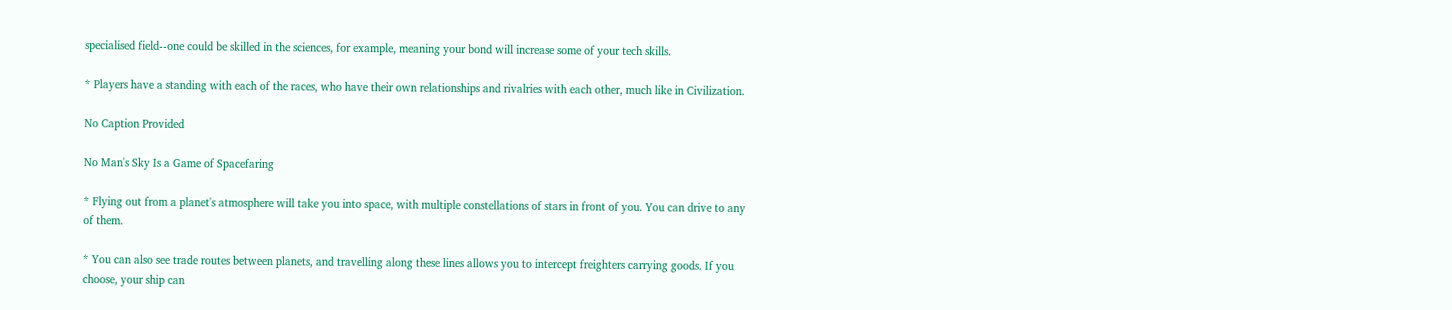specialised field--one could be skilled in the sciences, for example, meaning your bond will increase some of your tech skills.

* Players have a standing with each of the races, who have their own relationships and rivalries with each other, much like in Civilization.

No Caption Provided

No Man's Sky Is a Game of Spacefaring

* Flying out from a planet's atmosphere will take you into space, with multiple constellations of stars in front of you. You can drive to any of them.

* You can also see trade routes between planets, and travelling along these lines allows you to intercept freighters carrying goods. If you choose, your ship can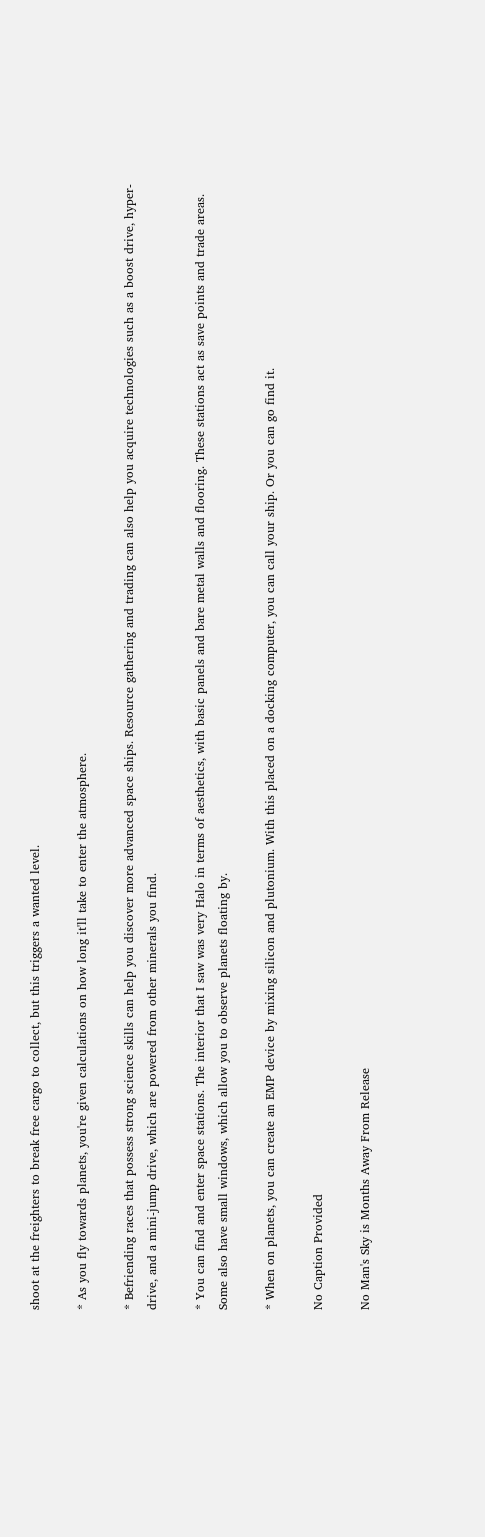shoot at the freighters to break free cargo to collect, but this triggers a wanted level.

* As you fly towards planets, you're given calculations on how long it'll take to enter the atmosphere.

* Befriending races that possess strong science skills can help you discover more advanced space ships. Resource gathering and trading can also help you acquire technologies such as a boost drive, hyper-drive, and a mini-jump drive, which are powered from other minerals you find.

* You can find and enter space stations. The interior that I saw was very Halo in terms of aesthetics, with basic panels and bare metal walls and flooring. These stations act as save points and trade areas. Some also have small windows, which allow you to observe planets floating by.

* When on planets, you can create an EMP device by mixing silicon and plutonium. With this placed on a docking computer, you can call your ship. Or you can go find it.

No Caption Provided

No Man's Sky is Months Away From Release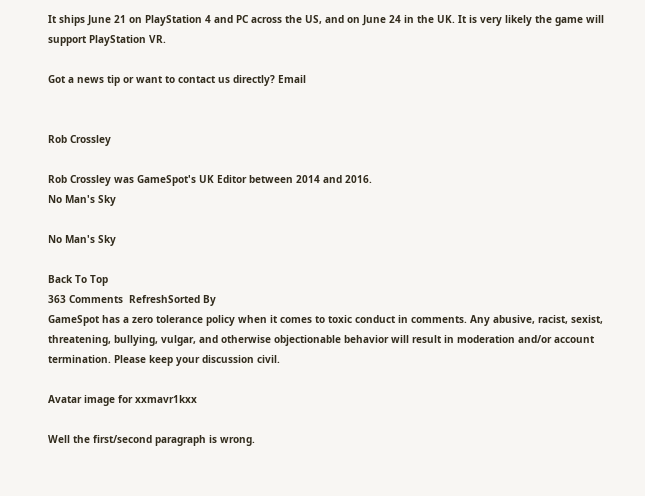It ships June 21 on PlayStation 4 and PC across the US, and on June 24 in the UK. It is very likely the game will support PlayStation VR.

Got a news tip or want to contact us directly? Email


Rob Crossley

Rob Crossley was GameSpot's UK Editor between 2014 and 2016.
No Man's Sky

No Man's Sky

Back To Top
363 Comments  RefreshSorted By
GameSpot has a zero tolerance policy when it comes to toxic conduct in comments. Any abusive, racist, sexist, threatening, bullying, vulgar, and otherwise objectionable behavior will result in moderation and/or account termination. Please keep your discussion civil.

Avatar image for xxmavr1kxx

Well the first/second paragraph is wrong.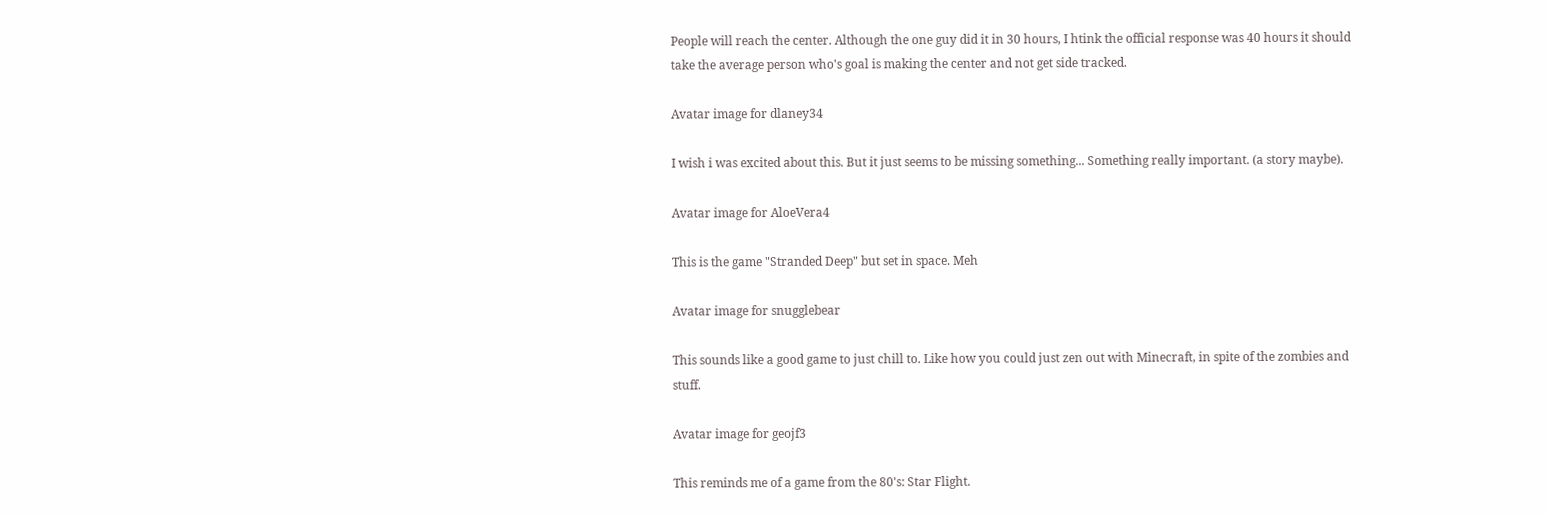People will reach the center. Although the one guy did it in 30 hours, I htink the official response was 40 hours it should take the average person who's goal is making the center and not get side tracked.

Avatar image for dlaney34

I wish i was excited about this. But it just seems to be missing something... Something really important. (a story maybe).

Avatar image for AloeVera4

This is the game "Stranded Deep" but set in space. Meh

Avatar image for snugglebear

This sounds like a good game to just chill to. Like how you could just zen out with Minecraft, in spite of the zombies and stuff.

Avatar image for geojf3

This reminds me of a game from the 80's: Star Flight.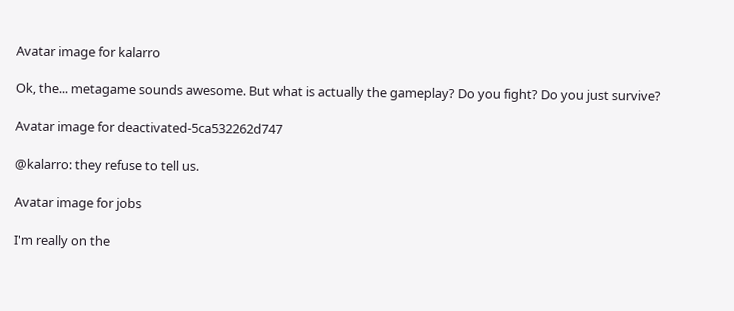Avatar image for kalarro

Ok, the... metagame sounds awesome. But what is actually the gameplay? Do you fight? Do you just survive?

Avatar image for deactivated-5ca532262d747

@kalarro: they refuse to tell us.

Avatar image for jobs

I'm really on the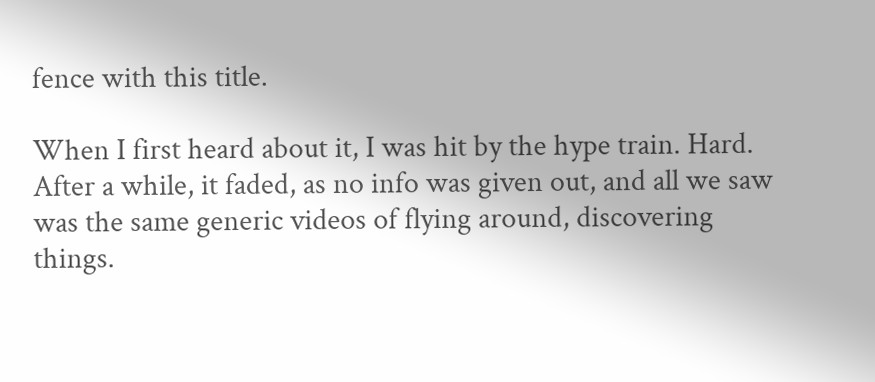fence with this title.

When I first heard about it, I was hit by the hype train. Hard. After a while, it faded, as no info was given out, and all we saw was the same generic videos of flying around, discovering things.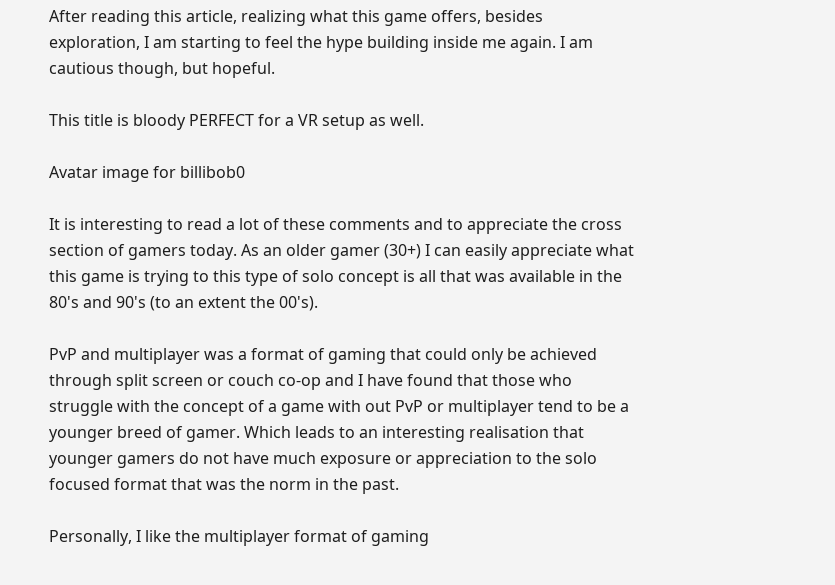After reading this article, realizing what this game offers, besides exploration, I am starting to feel the hype building inside me again. I am cautious though, but hopeful.

This title is bloody PERFECT for a VR setup as well.

Avatar image for billibob0

It is interesting to read a lot of these comments and to appreciate the cross section of gamers today. As an older gamer (30+) I can easily appreciate what this game is trying to this type of solo concept is all that was available in the 80's and 90's (to an extent the 00's).

PvP and multiplayer was a format of gaming that could only be achieved through split screen or couch co-op and I have found that those who struggle with the concept of a game with out PvP or multiplayer tend to be a younger breed of gamer. Which leads to an interesting realisation that younger gamers do not have much exposure or appreciation to the solo focused format that was the norm in the past.

Personally, I like the multiplayer format of gaming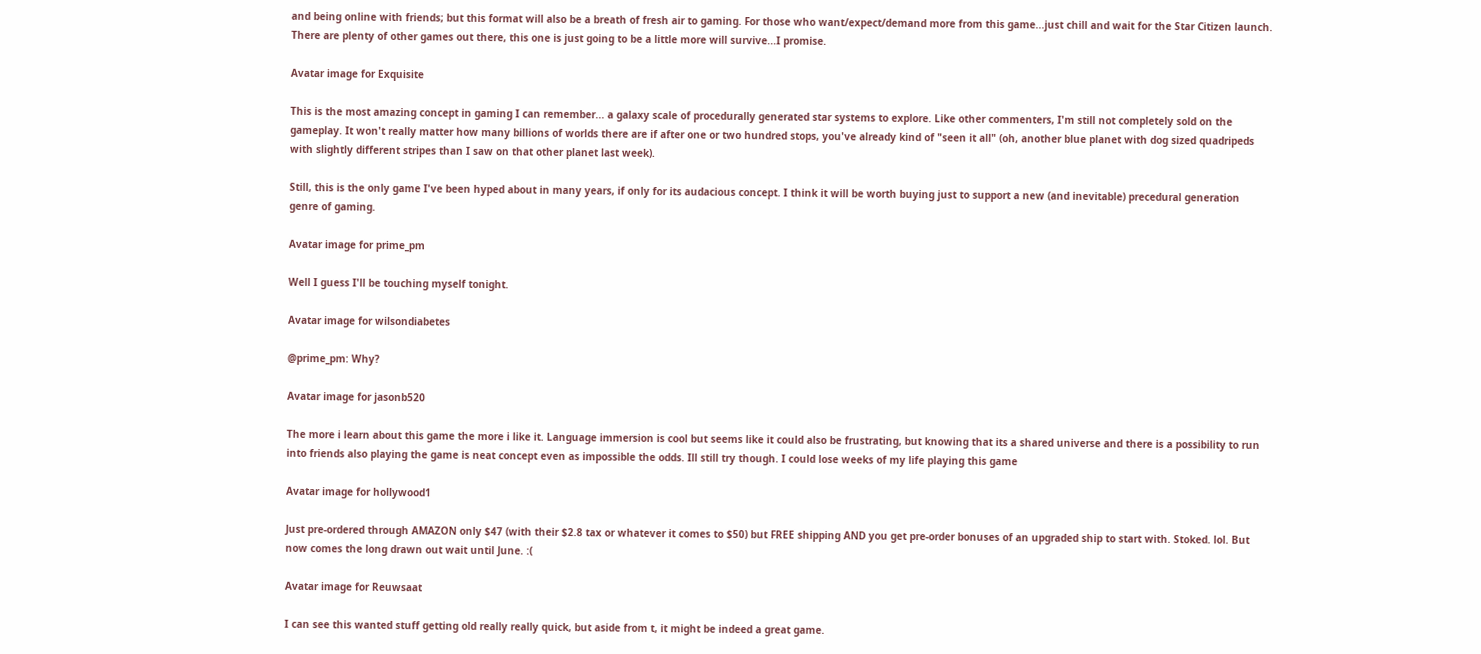and being online with friends; but this format will also be a breath of fresh air to gaming. For those who want/expect/demand more from this game...just chill and wait for the Star Citizen launch. There are plenty of other games out there, this one is just going to be a little more will survive...I promise.

Avatar image for Exquisite

This is the most amazing concept in gaming I can remember... a galaxy scale of procedurally generated star systems to explore. Like other commenters, I'm still not completely sold on the gameplay. It won't really matter how many billions of worlds there are if after one or two hundred stops, you've already kind of "seen it all" (oh, another blue planet with dog sized quadripeds with slightly different stripes than I saw on that other planet last week).

Still, this is the only game I've been hyped about in many years, if only for its audacious concept. I think it will be worth buying just to support a new (and inevitable) precedural generation genre of gaming.

Avatar image for prime_pm

Well I guess I'll be touching myself tonight.

Avatar image for wilsondiabetes

@prime_pm: Why?

Avatar image for jasonb520

The more i learn about this game the more i like it. Language immersion is cool but seems like it could also be frustrating, but knowing that its a shared universe and there is a possibility to run into friends also playing the game is neat concept even as impossible the odds. Ill still try though. I could lose weeks of my life playing this game

Avatar image for hollywood1

Just pre-ordered through AMAZON only $47 (with their $2.8 tax or whatever it comes to $50) but FREE shipping AND you get pre-order bonuses of an upgraded ship to start with. Stoked. lol. But now comes the long drawn out wait until June. :(

Avatar image for Reuwsaat

I can see this wanted stuff getting old really really quick, but aside from t, it might be indeed a great game.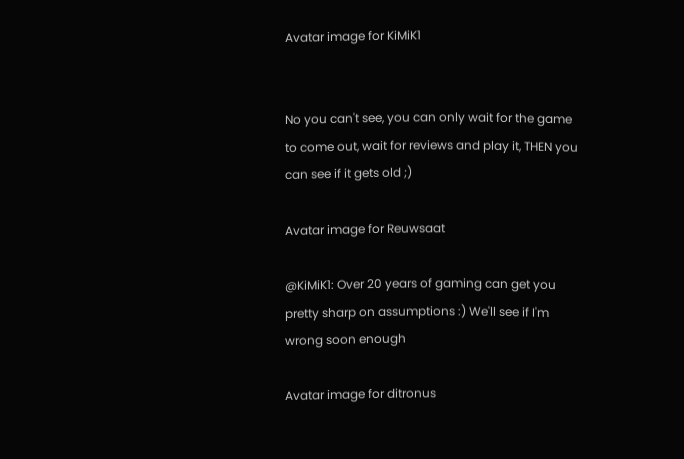Avatar image for KiMiK1


No you can't see, you can only wait for the game to come out, wait for reviews and play it, THEN you can see if it gets old ;)

Avatar image for Reuwsaat

@KiMiK1: Over 20 years of gaming can get you pretty sharp on assumptions :) We'll see if I'm wrong soon enough

Avatar image for ditronus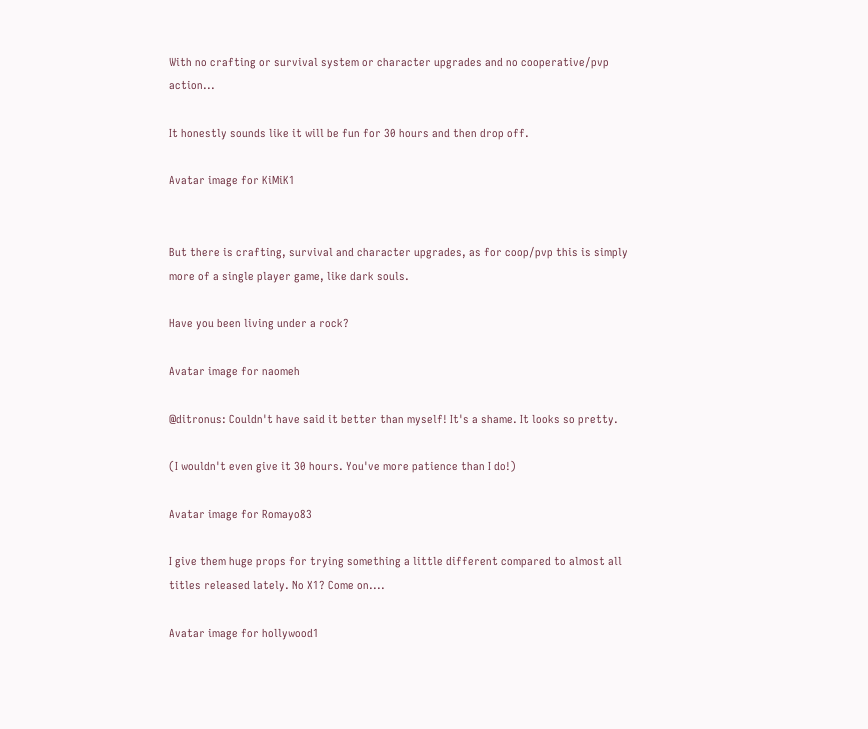With no crafting or survival system or character upgrades and no cooperative/pvp action...

It honestly sounds like it will be fun for 30 hours and then drop off.

Avatar image for KiMiK1


But there is crafting, survival and character upgrades, as for coop/pvp this is simply more of a single player game, like dark souls.

Have you been living under a rock?

Avatar image for naomeh

@ditronus: Couldn't have said it better than myself! It's a shame. It looks so pretty.

(I wouldn't even give it 30 hours. You've more patience than I do!)

Avatar image for Romayo83

I give them huge props for trying something a little different compared to almost all titles released lately. No X1? Come on....

Avatar image for hollywood1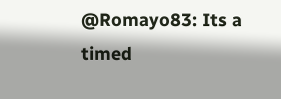@Romayo83: Its a timed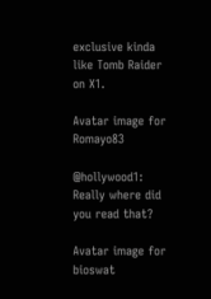exclusive kinda like Tomb Raider on X1.

Avatar image for Romayo83

@hollywood1: Really where did you read that?

Avatar image for bioswat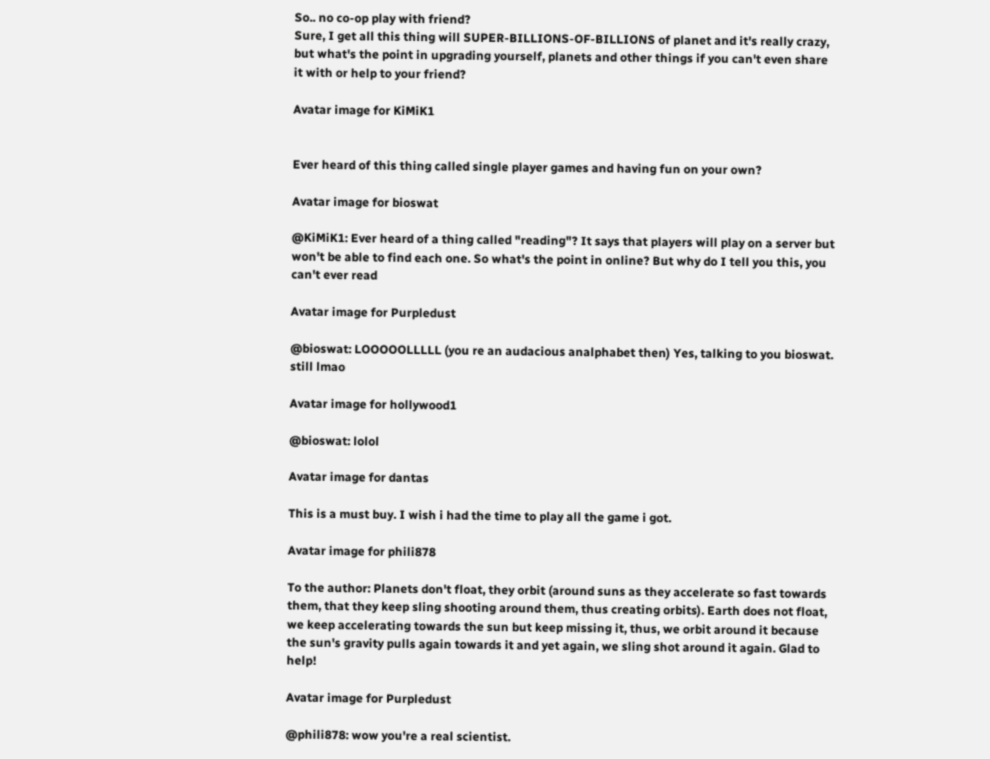So.. no co-op play with friend?
Sure, I get all this thing will SUPER-BILLIONS-OF-BILLIONS of planet and it's really crazy, but what's the point in upgrading yourself, planets and other things if you can't even share it with or help to your friend?

Avatar image for KiMiK1


Ever heard of this thing called single player games and having fun on your own?

Avatar image for bioswat

@KiMiK1: Ever heard of a thing called "reading"? It says that players will play on a server but won't be able to find each one. So what's the point in online? But why do I tell you this, you can't ever read

Avatar image for Purpledust

@bioswat: LOOOOOLLLLL (you re an audacious analphabet then) Yes, talking to you bioswat. still lmao

Avatar image for hollywood1

@bioswat: lolol

Avatar image for dantas

This is a must buy. I wish i had the time to play all the game i got.

Avatar image for phili878

To the author: Planets don't float, they orbit (around suns as they accelerate so fast towards them, that they keep sling shooting around them, thus creating orbits). Earth does not float, we keep accelerating towards the sun but keep missing it, thus, we orbit around it because the sun's gravity pulls again towards it and yet again, we sling shot around it again. Glad to help!

Avatar image for Purpledust

@phili878: wow you're a real scientist.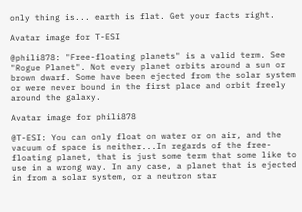only thing is... earth is flat. Get your facts right.

Avatar image for T-ESI

@phili878: "Free-floating planets" is a valid term. See "Rogue Planet". Not every planet orbits around a sun or brown dwarf. Some have been ejected from the solar system or were never bound in the first place and orbit freely around the galaxy.

Avatar image for phili878

@T-ESI: You can only float on water or on air, and the vacuum of space is neither...In regards of the free-floating planet, that is just some term that some like to use in a wrong way. In any case, a planet that is ejected in from a solar system, or a neutron star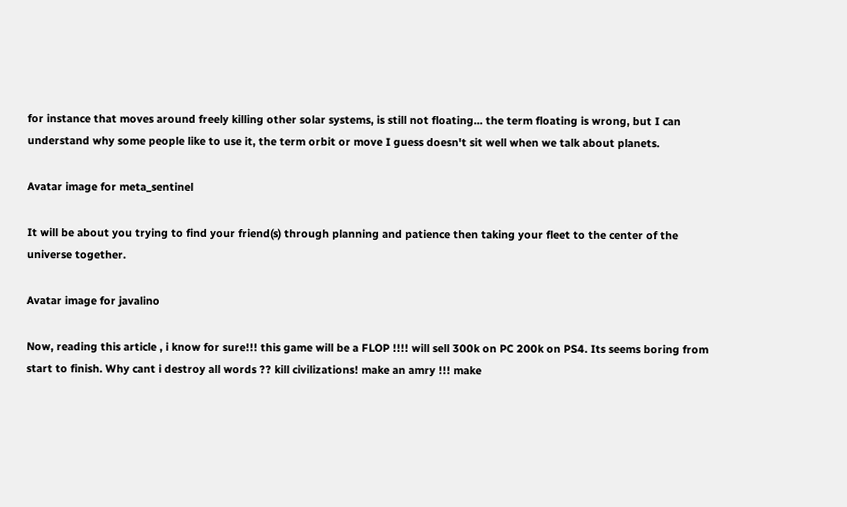for instance that moves around freely killing other solar systems, is still not floating... the term floating is wrong, but I can understand why some people like to use it, the term orbit or move I guess doesn't sit well when we talk about planets.

Avatar image for meta_sentinel

It will be about you trying to find your friend(s) through planning and patience then taking your fleet to the center of the universe together.

Avatar image for javalino

Now, reading this article , i know for sure!!! this game will be a FLOP !!!! will sell 300k on PC 200k on PS4. Its seems boring from start to finish. Why cant i destroy all words ?? kill civilizations! make an amry !!! make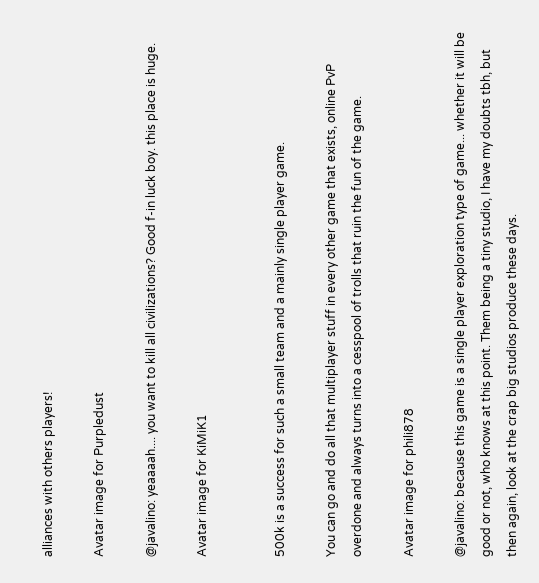alliances with others players!

Avatar image for Purpledust

@javalino: yeaaaah.... you want to kill all civilizations? Good f-in luck boy. this place is huge.

Avatar image for KiMiK1


500k is a success for such a small team and a mainly single player game.

You can go and do all that multiplayer stuff in every other game that exists, online PvP overdone and always turns into a cesspool of trolls that ruin the fun of the game.

Avatar image for phili878

@javalino: because this game is a single player exploration type of game... whether it will be good or not, who knows at this point. Them being a tiny studio, I have my doubts tbh, but then again, look at the crap big studios produce these days.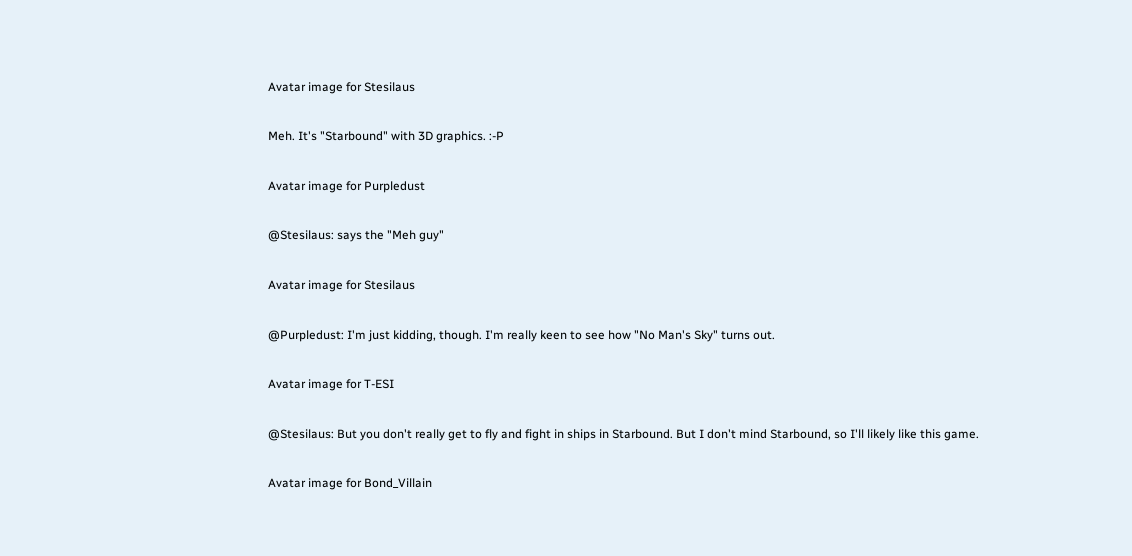Avatar image for Stesilaus

Meh. It's "Starbound" with 3D graphics. :-P

Avatar image for Purpledust

@Stesilaus: says the "Meh guy"

Avatar image for Stesilaus

@Purpledust: I'm just kidding, though. I'm really keen to see how "No Man's Sky" turns out.

Avatar image for T-ESI

@Stesilaus: But you don't really get to fly and fight in ships in Starbound. But I don't mind Starbound, so I'll likely like this game.

Avatar image for Bond_Villain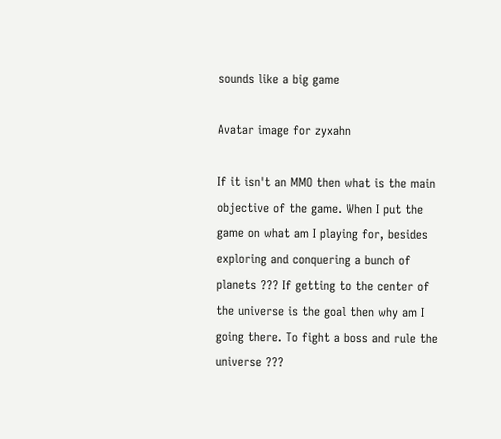sounds like a big game

Avatar image for zyxahn

If it isn't an MMO then what is the main objective of the game. When I put the game on what am I playing for, besides exploring and conquering a bunch of planets ??? If getting to the center of the universe is the goal then why am I going there. To fight a boss and rule the universe ???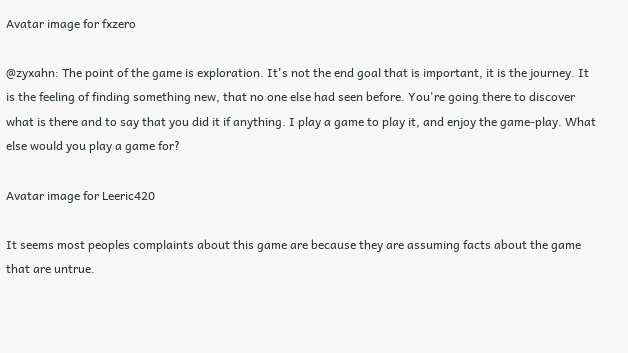Avatar image for fxzero

@zyxahn: The point of the game is exploration. It's not the end goal that is important, it is the journey. It is the feeling of finding something new, that no one else had seen before. You're going there to discover what is there and to say that you did it if anything. I play a game to play it, and enjoy the game-play. What else would you play a game for?

Avatar image for Leeric420

It seems most peoples complaints about this game are because they are assuming facts about the game that are untrue.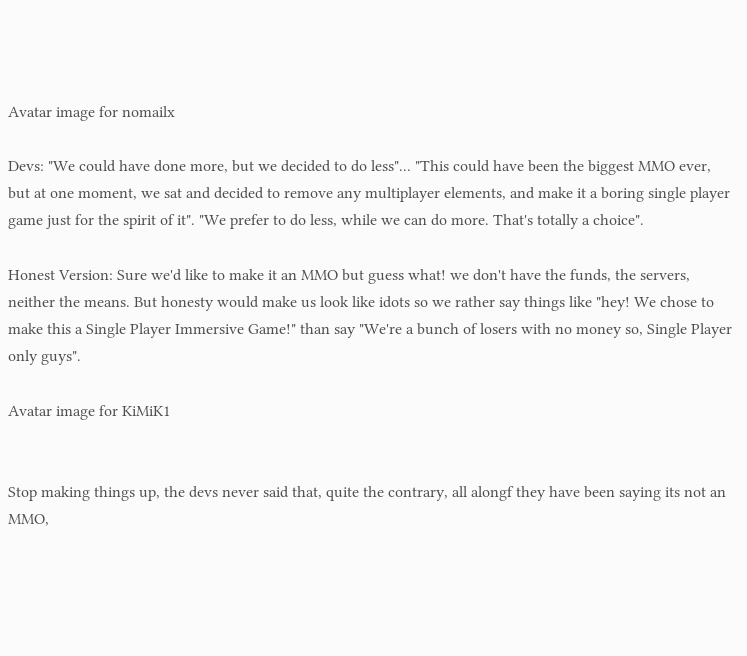Avatar image for nomailx

Devs: "We could have done more, but we decided to do less"... "This could have been the biggest MMO ever, but at one moment, we sat and decided to remove any multiplayer elements, and make it a boring single player game just for the spirit of it". "We prefer to do less, while we can do more. That's totally a choice".

Honest Version: Sure we'd like to make it an MMO but guess what! we don't have the funds, the servers, neither the means. But honesty would make us look like idots so we rather say things like "hey! We chose to make this a Single Player Immersive Game!" than say "We're a bunch of losers with no money so, Single Player only guys".

Avatar image for KiMiK1


Stop making things up, the devs never said that, quite the contrary, all alongf they have been saying its not an MMO,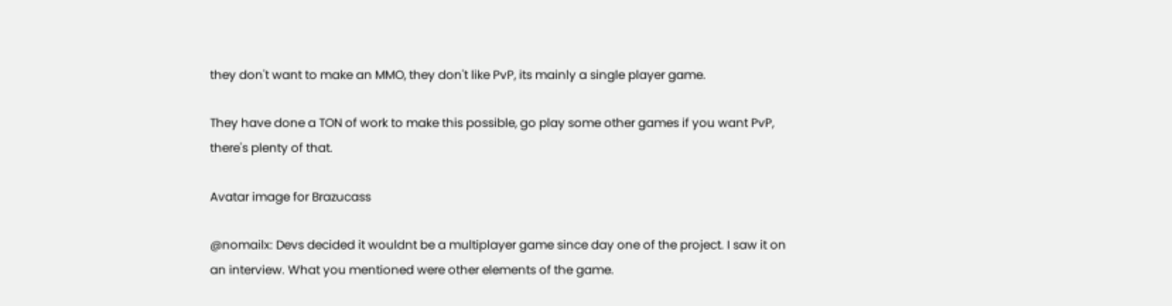they don't want to make an MMO, they don't like PvP, its mainly a single player game.

They have done a TON of work to make this possible, go play some other games if you want PvP, there's plenty of that.

Avatar image for Brazucass

@nomailx: Devs decided it wouldnt be a multiplayer game since day one of the project. I saw it on an interview. What you mentioned were other elements of the game.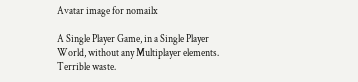Avatar image for nomailx

A Single Player Game, in a Single Player World, without any Multiplayer elements. Terrible waste.